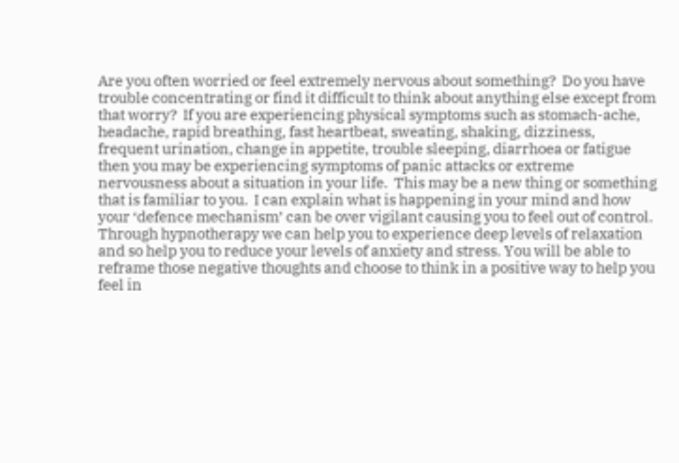Are you often worried or feel extremely nervous about something?  Do you have trouble concentrating or find it difficult to think about anything else except from that worry?  If you are experiencing physical symptoms such as stomach-ache, headache, rapid breathing, fast heartbeat, sweating, shaking, dizziness, frequent urination, change in appetite, trouble sleeping, diarrhoea or fatigue then you may be experiencing symptoms of panic attacks or extreme nervousness about a situation in your life.  This may be a new thing or something that is familiar to you.  I can explain what is happening in your mind and how your ‘defence mechanism’ can be over vigilant causing you to feel out of control.  Through hypnotherapy we can help you to experience deep levels of relaxation and so help you to reduce your levels of anxiety and stress. You will be able to reframe those negative thoughts and choose to think in a positive way to help you feel in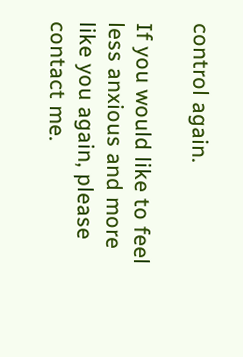control again.

If you would like to feel less anxious and more like you again, please contact me.